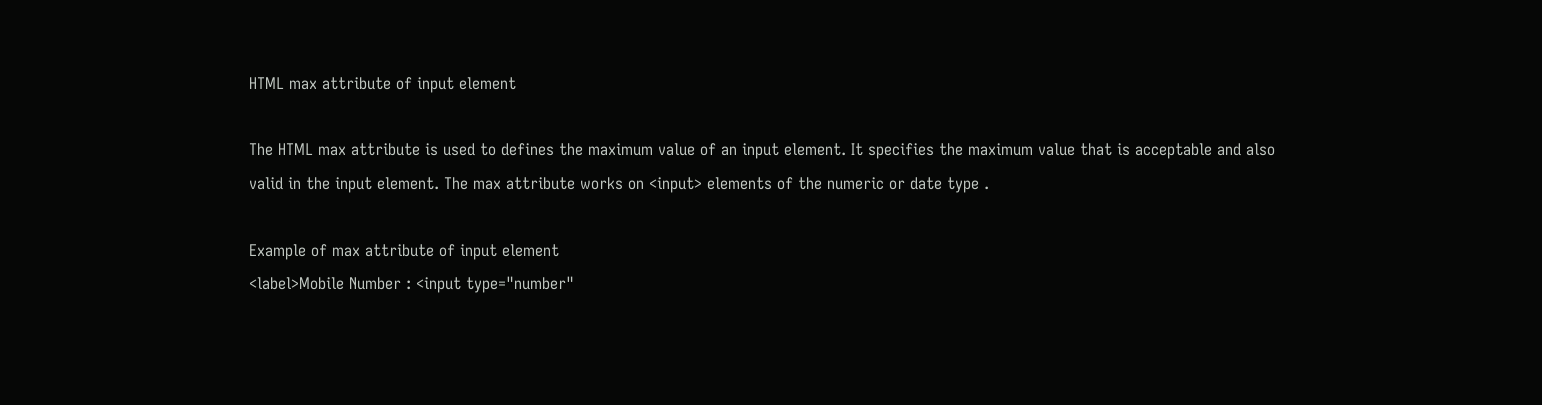HTML max attribute of input element

The HTML max attribute is used to defines the maximum value of an input element. It specifies the maximum value that is acceptable and also valid in the input element. The max attribute works on <input> elements of the numeric or date type .

Example of max attribute of input element
<label>Mobile Number : <input type="number"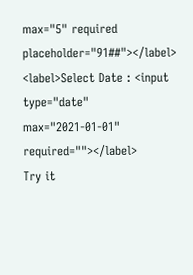max="5" required placeholder="91##"></label>
<label>Select Date : <input type="date" max="2021-01-01"  required=""></label>
Try it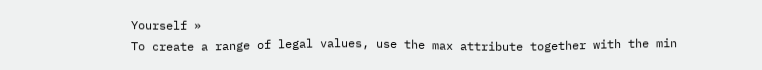Yourself »
To create a range of legal values, use the max attribute together with the min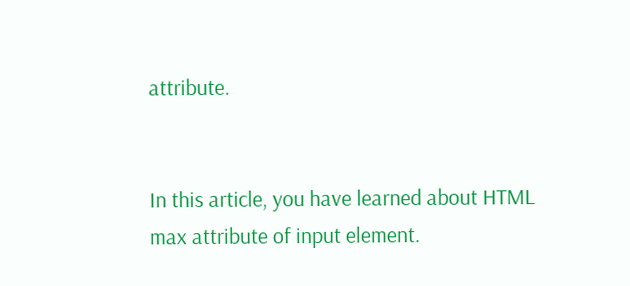attribute.


In this article, you have learned about HTML max attribute of input element.